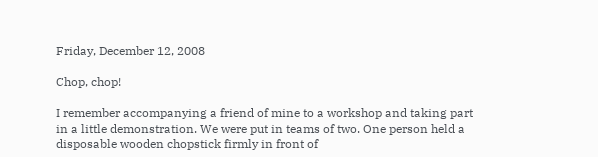Friday, December 12, 2008

Chop, chop!

I remember accompanying a friend of mine to a workshop and taking part in a little demonstration. We were put in teams of two. One person held a disposable wooden chopstick firmly in front of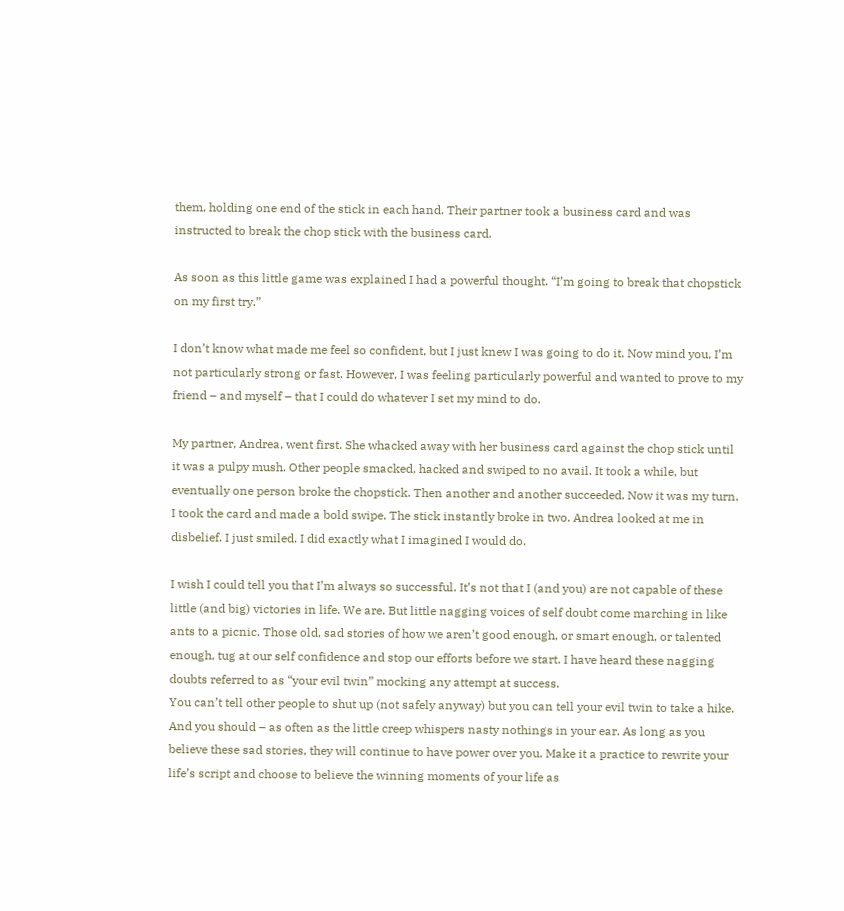them, holding one end of the stick in each hand. Their partner took a business card and was instructed to break the chop stick with the business card.

As soon as this little game was explained I had a powerful thought. “I’m going to break that chopstick on my first try.”

I don’t know what made me feel so confident, but I just knew I was going to do it. Now mind you, I’m not particularly strong or fast. However, I was feeling particularly powerful and wanted to prove to my friend – and myself – that I could do whatever I set my mind to do.

My partner, Andrea, went first. She whacked away with her business card against the chop stick until it was a pulpy mush. Other people smacked, hacked and swiped to no avail. It took a while, but eventually one person broke the chopstick. Then another and another succeeded. Now it was my turn. I took the card and made a bold swipe. The stick instantly broke in two. Andrea looked at me in disbelief. I just smiled. I did exactly what I imagined I would do.

I wish I could tell you that I’m always so successful. It’s not that I (and you) are not capable of these little (and big) victories in life. We are. But little nagging voices of self doubt come marching in like ants to a picnic. Those old, sad stories of how we aren’t good enough, or smart enough, or talented enough, tug at our self confidence and stop our efforts before we start. I have heard these nagging doubts referred to as “your evil twin” mocking any attempt at success.
You can’t tell other people to shut up (not safely anyway) but you can tell your evil twin to take a hike. And you should – as often as the little creep whispers nasty nothings in your ear. As long as you believe these sad stories, they will continue to have power over you. Make it a practice to rewrite your life’s script and choose to believe the winning moments of your life as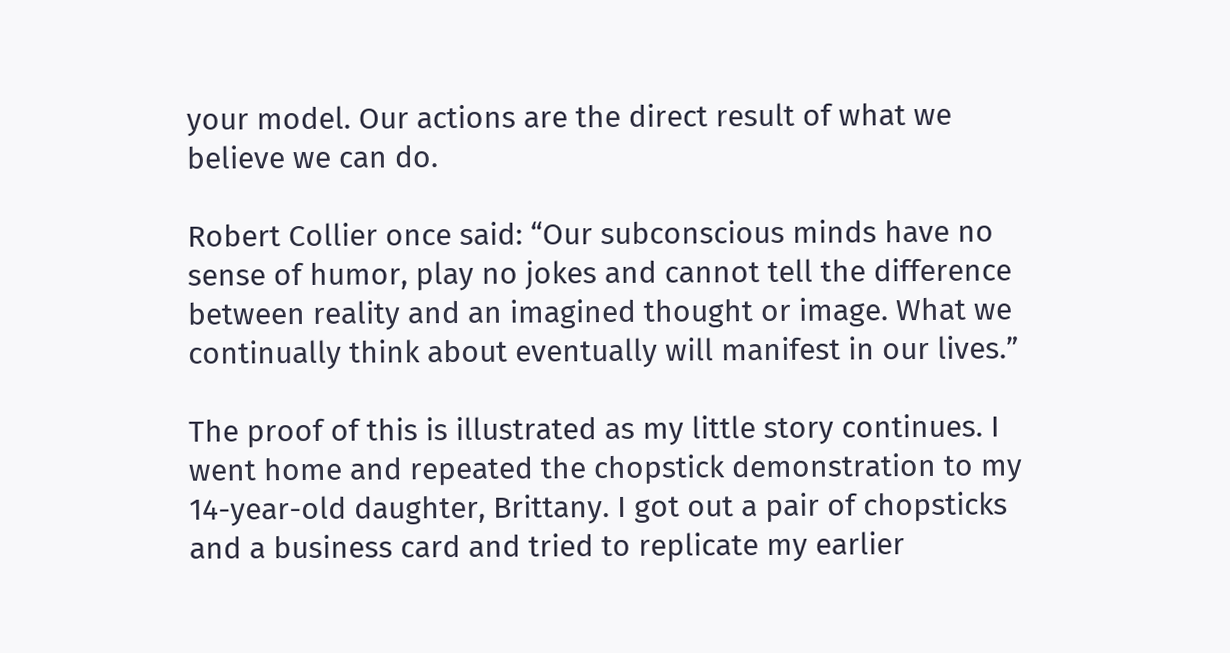your model. Our actions are the direct result of what we believe we can do.

Robert Collier once said: “Our subconscious minds have no sense of humor, play no jokes and cannot tell the difference between reality and an imagined thought or image. What we continually think about eventually will manifest in our lives.”

The proof of this is illustrated as my little story continues. I went home and repeated the chopstick demonstration to my 14-year-old daughter, Brittany. I got out a pair of chopsticks and a business card and tried to replicate my earlier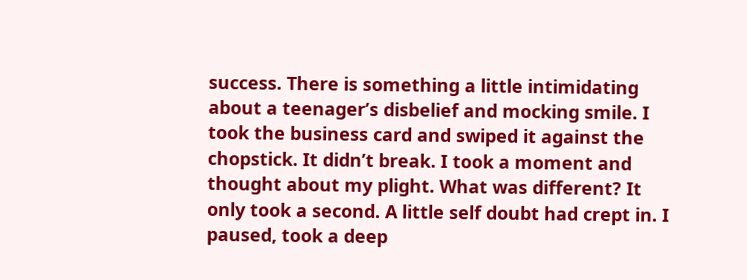success. There is something a little intimidating about a teenager’s disbelief and mocking smile. I took the business card and swiped it against the chopstick. It didn’t break. I took a moment and thought about my plight. What was different? It only took a second. A little self doubt had crept in. I paused, took a deep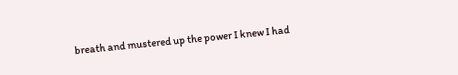breath and mustered up the power I knew I had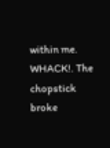within me. WHACK!. The chopstick broke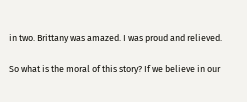in two. Brittany was amazed. I was proud and relieved.

So what is the moral of this story? If we believe in our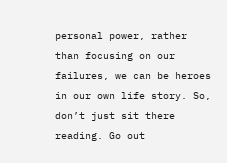personal power, rather than focusing on our failures, we can be heroes in our own life story. So, don’t just sit there reading. Go out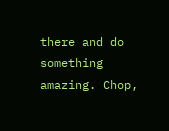there and do something amazing. Chop,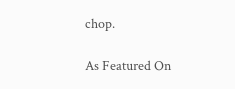chop.

As Featured On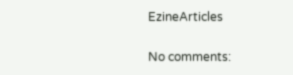EzineArticles

No comments: